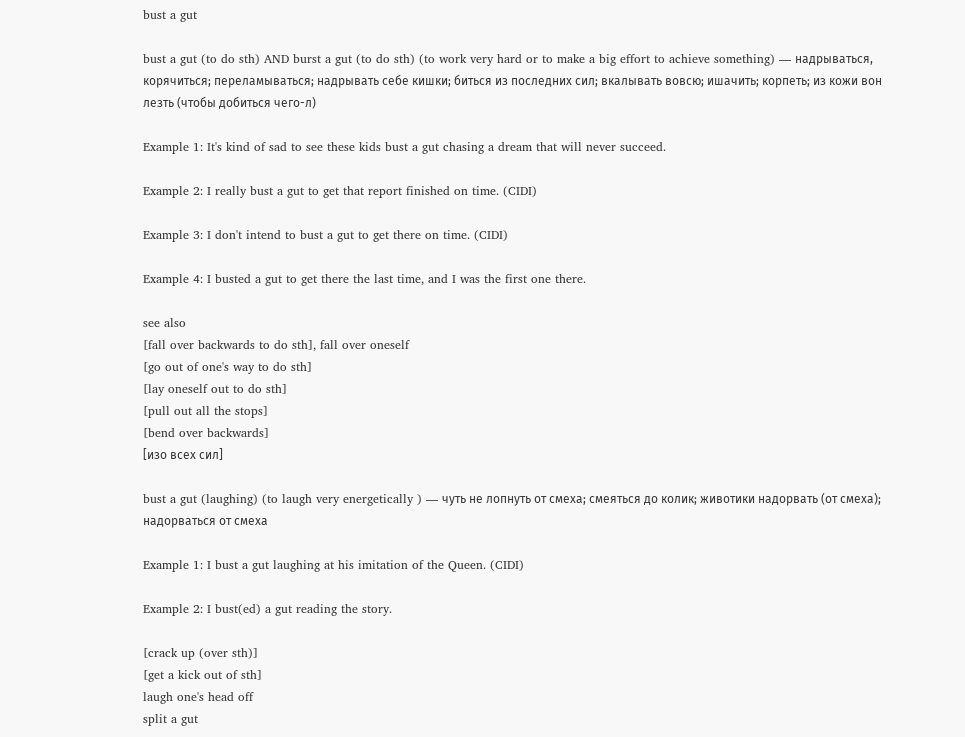bust a gut

bust a gut (to do sth) AND burst a gut (to do sth) (to work very hard or to make a big effort to achieve something) — надрываться, корячиться; переламываться; надрывать себе кишки; биться из последних сил; вкалывать вовсю; ишачить; корпеть; из кожи вон лезть (чтобы добиться чего-л)

Example 1: It's kind of sad to see these kids bust a gut chasing a dream that will never succeed.

Example 2: I really bust a gut to get that report finished on time. (CIDI)

Example 3: I don't intend to bust a gut to get there on time. (CIDI)

Example 4: I busted a gut to get there the last time, and I was the first one there.

see also
[fall over backwards to do sth], fall over oneself
[go out of one's way to do sth]
[lay oneself out to do sth]
[pull out all the stops]
[bend over backwards]
[изо всех сил]

bust a gut (laughing) (to laugh very energetically ) — чуть не лопнуть от смеха; смеяться до колик; животики надорвать (от смеха); надорваться от смеха

Example 1: I bust a gut laughing at his imitation of the Queen. (CIDI)

Example 2: I bust(ed) a gut reading the story.

[crack up (over sth)]
[get a kick out of sth]
laugh one's head off
split a gut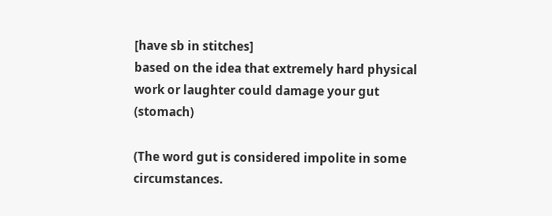[have sb in stitches]
based on the idea that extremely hard physical work or laughter could damage your gut (stomach)

(The word gut is considered impolite in some circumstances.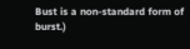Bust is a non-standard form of burst.)